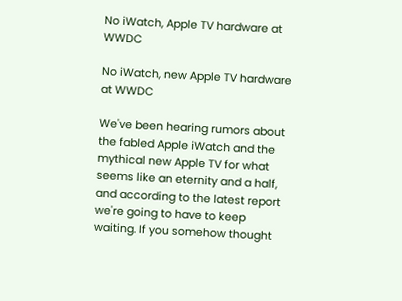No iWatch, Apple TV hardware at WWDC

No iWatch, new Apple TV hardware at WWDC

We've been hearing rumors about the fabled Apple iWatch and the mythical new Apple TV for what seems like an eternity and a half, and according to the latest report we're going to have to keep waiting. If you somehow thought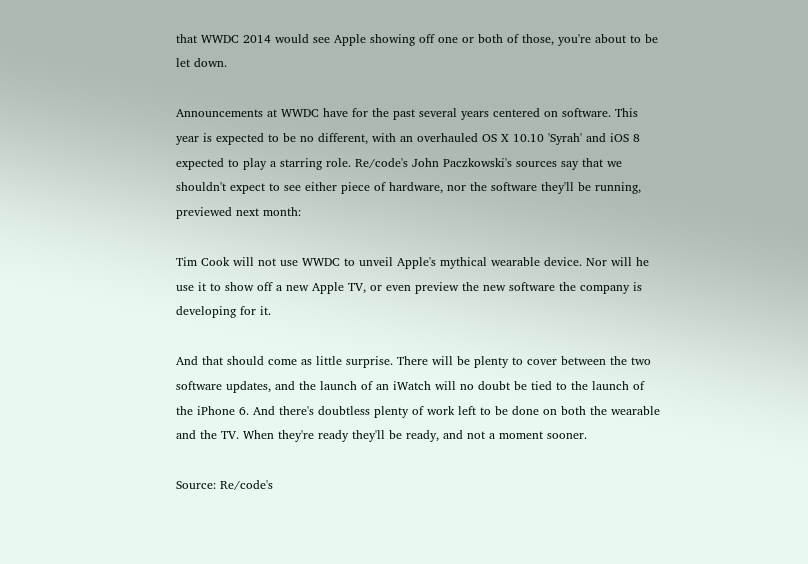that WWDC 2014 would see Apple showing off one or both of those, you're about to be let down.

Announcements at WWDC have for the past several years centered on software. This year is expected to be no different, with an overhauled OS X 10.10 'Syrah' and iOS 8 expected to play a starring role. Re/code's John Paczkowski's sources say that we shouldn't expect to see either piece of hardware, nor the software they'll be running, previewed next month:

Tim Cook will not use WWDC to unveil Apple's mythical wearable device. Nor will he use it to show off a new Apple TV, or even preview the new software the company is developing for it.

And that should come as little surprise. There will be plenty to cover between the two software updates, and the launch of an iWatch will no doubt be tied to the launch of the iPhone 6. And there's doubtless plenty of work left to be done on both the wearable and the TV. When they're ready they'll be ready, and not a moment sooner.

Source: Re/code's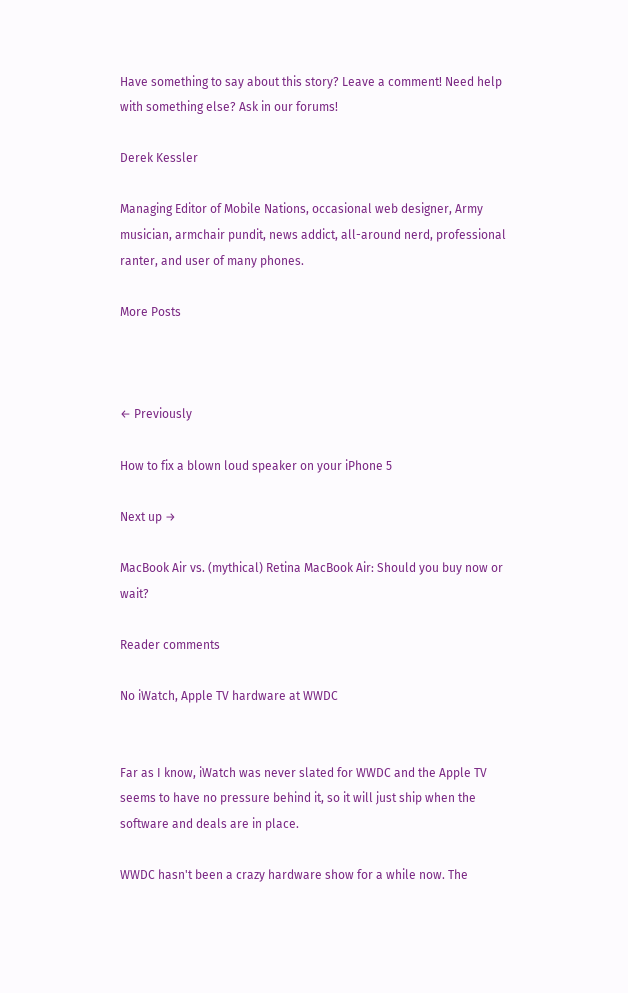Have something to say about this story? Leave a comment! Need help with something else? Ask in our forums!

Derek Kessler

Managing Editor of Mobile Nations, occasional web designer, Army musician, armchair pundit, news addict, all-around nerd, professional ranter, and user of many phones.

More Posts



← Previously

How to fix a blown loud speaker on your iPhone 5

Next up →

MacBook Air vs. (mythical) Retina MacBook Air: Should you buy now or wait?

Reader comments

No iWatch, Apple TV hardware at WWDC


Far as I know, iWatch was never slated for WWDC and the Apple TV seems to have no pressure behind it, so it will just ship when the software and deals are in place.

WWDC hasn't been a crazy hardware show for a while now. The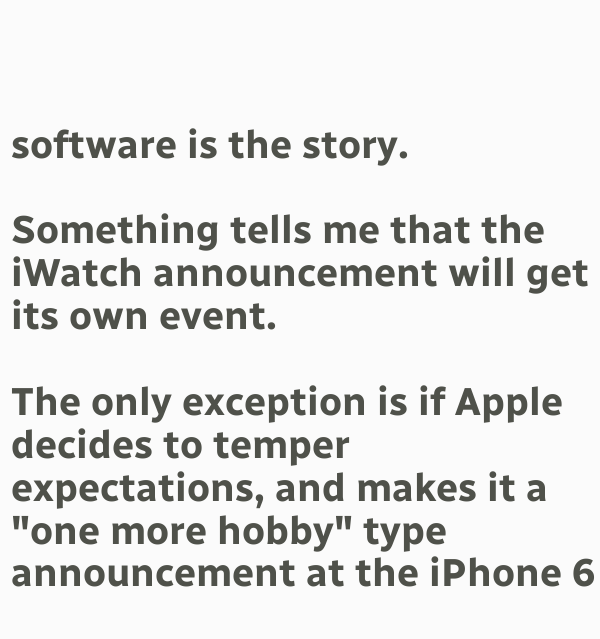software is the story.

Something tells me that the iWatch announcement will get its own event.

The only exception is if Apple decides to temper expectations, and makes it a "one more hobby" type announcement at the iPhone 6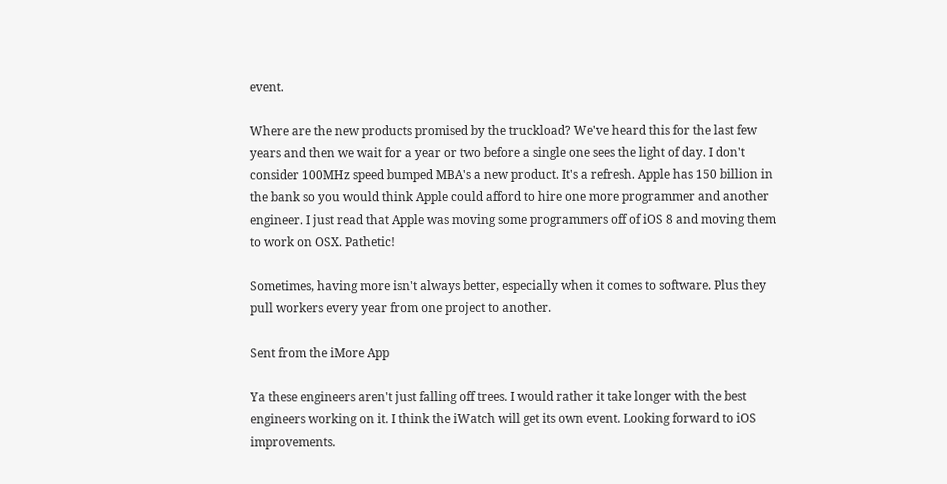event.

Where are the new products promised by the truckload? We've heard this for the last few years and then we wait for a year or two before a single one sees the light of day. I don't consider 100MHz speed bumped MBA's a new product. It's a refresh. Apple has 150 billion in the bank so you would think Apple could afford to hire one more programmer and another engineer. I just read that Apple was moving some programmers off of iOS 8 and moving them to work on OSX. Pathetic!

Sometimes, having more isn't always better, especially when it comes to software. Plus they pull workers every year from one project to another.

Sent from the iMore App

Ya these engineers aren't just falling off trees. I would rather it take longer with the best engineers working on it. I think the iWatch will get its own event. Looking forward to iOS improvements.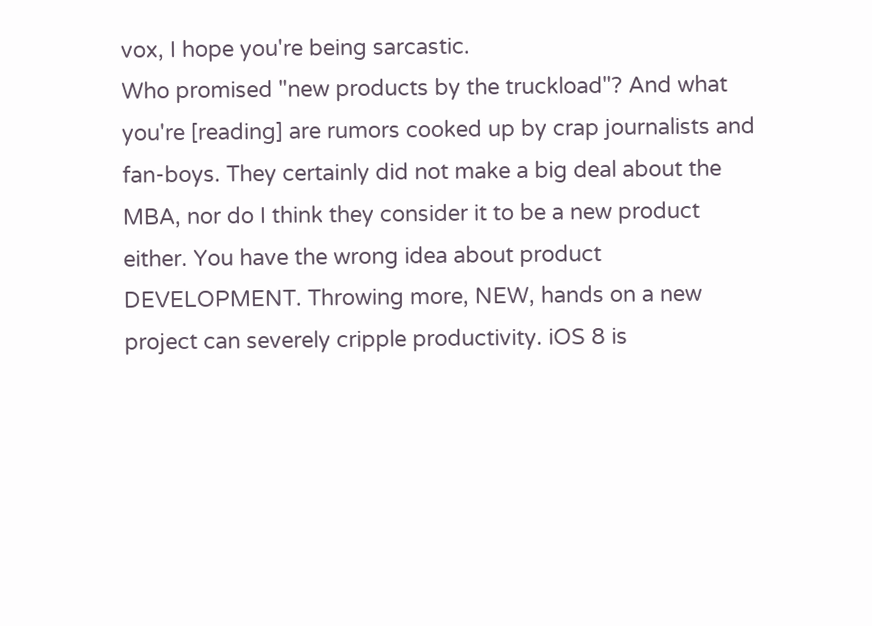vox, I hope you're being sarcastic.
Who promised "new products by the truckload"? And what you're [reading] are rumors cooked up by crap journalists and fan-boys. They certainly did not make a big deal about the MBA, nor do I think they consider it to be a new product either. You have the wrong idea about product DEVELOPMENT. Throwing more, NEW, hands on a new project can severely cripple productivity. iOS 8 is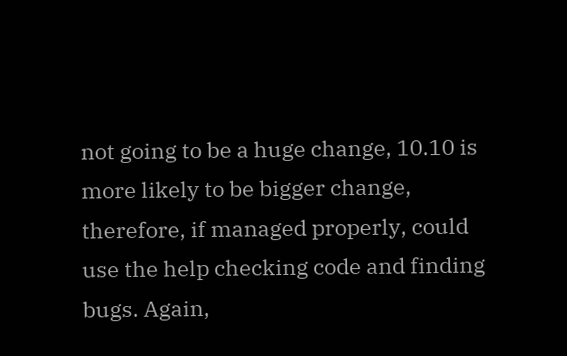not going to be a huge change, 10.10 is more likely to be bigger change, therefore, if managed properly, could use the help checking code and finding bugs. Again,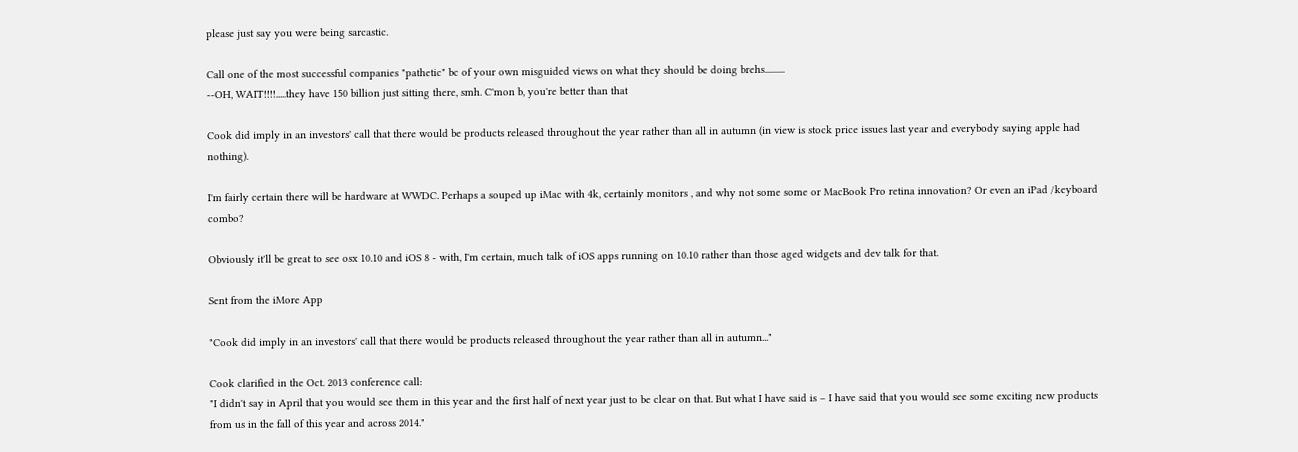please just say you were being sarcastic.

Call one of the most successful companies "pathetic" bc of your own misguided views on what they should be doing brehs..........
--OH, WAIT!!!!.....they have 150 billion just sitting there, smh. C'mon b, you're better than that

Cook did imply in an investors' call that there would be products released throughout the year rather than all in autumn (in view is stock price issues last year and everybody saying apple had nothing).

I'm fairly certain there will be hardware at WWDC. Perhaps a souped up iMac with 4k, certainly monitors , and why not some some or MacBook Pro retina innovation? Or even an iPad /keyboard combo?

Obviously it'll be great to see osx 10.10 and iOS 8 - with, I'm certain, much talk of iOS apps running on 10.10 rather than those aged widgets and dev talk for that.

Sent from the iMore App

"Cook did imply in an investors' call that there would be products released throughout the year rather than all in autumn..."

Cook clarified in the Oct. 2013 conference call:
"I didn't say in April that you would see them in this year and the first half of next year just to be clear on that. But what I have said is – I have said that you would see some exciting new products from us in the fall of this year and across 2014."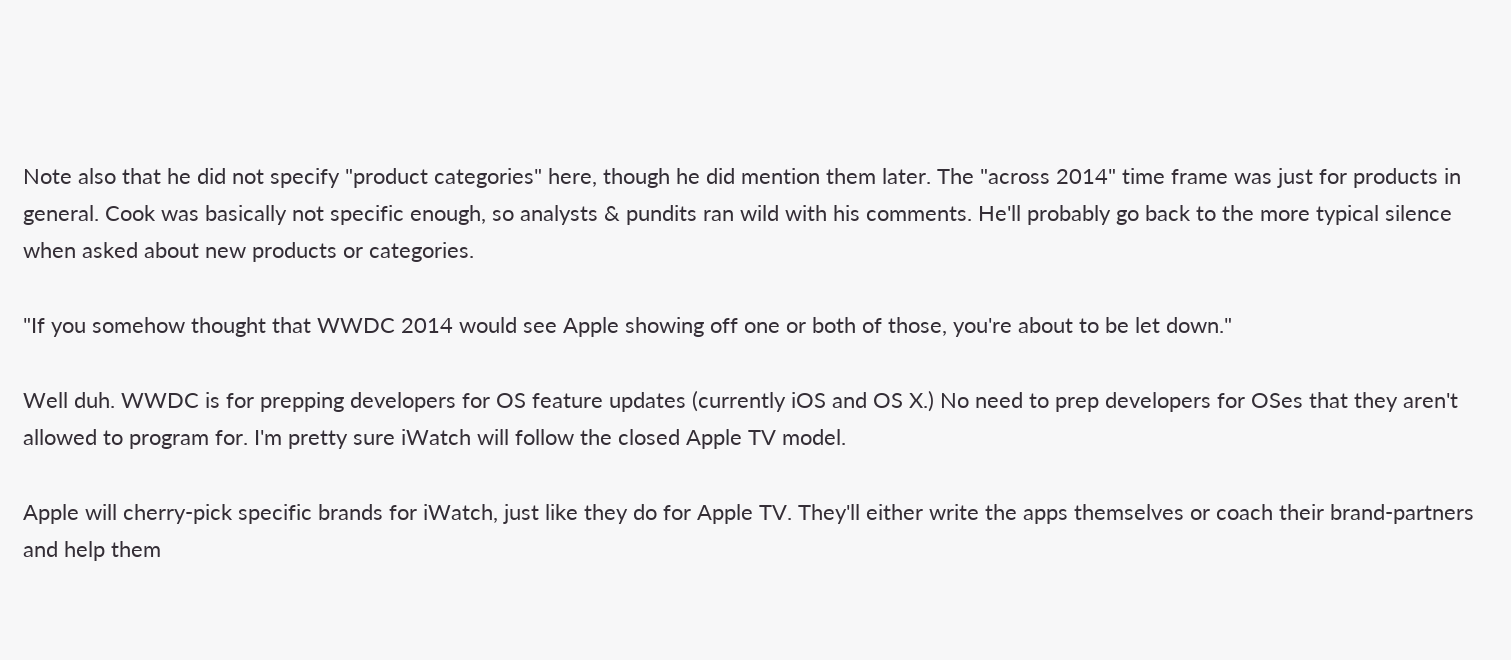Note also that he did not specify "product categories" here, though he did mention them later. The "across 2014" time frame was just for products in general. Cook was basically not specific enough, so analysts & pundits ran wild with his comments. He'll probably go back to the more typical silence when asked about new products or categories.

"If you somehow thought that WWDC 2014 would see Apple showing off one or both of those, you're about to be let down."

Well duh. WWDC is for prepping developers for OS feature updates (currently iOS and OS X.) No need to prep developers for OSes that they aren't allowed to program for. I'm pretty sure iWatch will follow the closed Apple TV model.

Apple will cherry-pick specific brands for iWatch, just like they do for Apple TV. They'll either write the apps themselves or coach their brand-partners and help them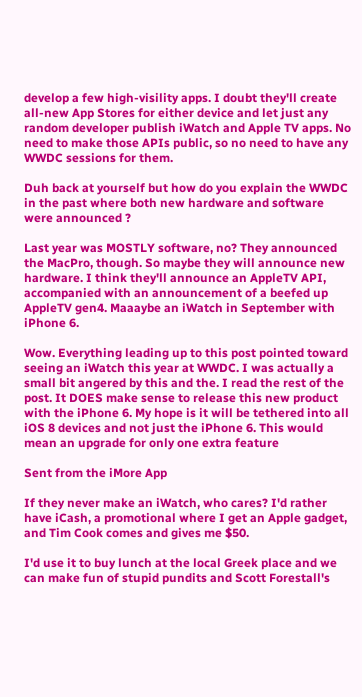develop a few high-visility apps. I doubt they'll create all-new App Stores for either device and let just any random developer publish iWatch and Apple TV apps. No need to make those APIs public, so no need to have any WWDC sessions for them.

Duh back at yourself but how do you explain the WWDC in the past where both new hardware and software were announced ?

Last year was MOSTLY software, no? They announced the MacPro, though. So maybe they will announce new hardware. I think they'll announce an AppleTV API, accompanied with an announcement of a beefed up AppleTV gen4. Maaaybe an iWatch in September with iPhone 6.

Wow. Everything leading up to this post pointed toward seeing an iWatch this year at WWDC. I was actually a small bit angered by this and the. I read the rest of the post. It DOES make sense to release this new product with the iPhone 6. My hope is it will be tethered into all iOS 8 devices and not just the iPhone 6. This would mean an upgrade for only one extra feature

Sent from the iMore App

If they never make an iWatch, who cares? I'd rather have iCash, a promotional where I get an Apple gadget, and Tim Cook comes and gives me $50.

I'd use it to buy lunch at the local Greek place and we can make fun of stupid pundits and Scott Forestall's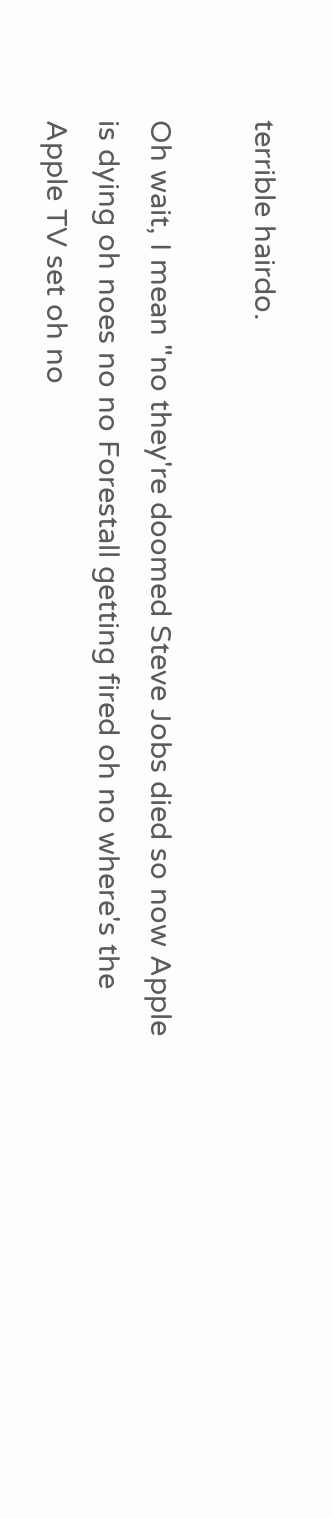terrible hairdo.

Oh wait, I mean "no they're doomed Steve Jobs died so now Apple is dying oh noes no no Forestall getting fired oh no where's the Apple TV set oh no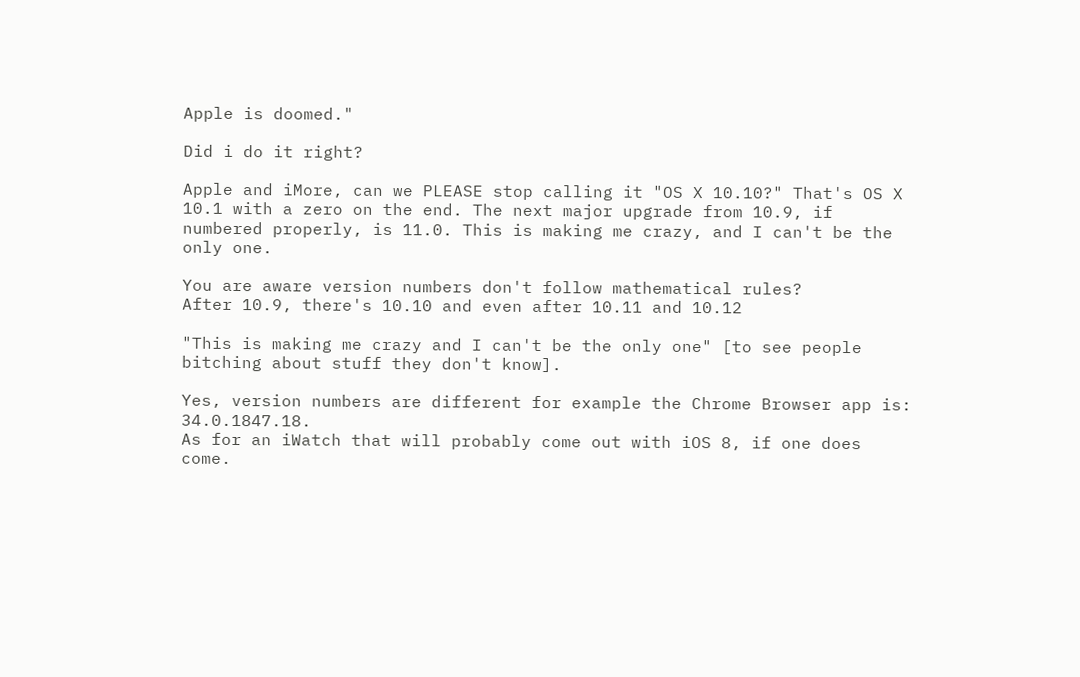Apple is doomed."

Did i do it right?

Apple and iMore, can we PLEASE stop calling it "OS X 10.10?" That's OS X 10.1 with a zero on the end. The next major upgrade from 10.9, if numbered properly, is 11.0. This is making me crazy, and I can't be the only one.

You are aware version numbers don't follow mathematical rules?
After 10.9, there's 10.10 and even after 10.11 and 10.12

"This is making me crazy and I can't be the only one" [to see people bitching about stuff they don't know].

Yes, version numbers are different for example the Chrome Browser app is: 34.0.1847.18.
As for an iWatch that will probably come out with iOS 8, if one does come.